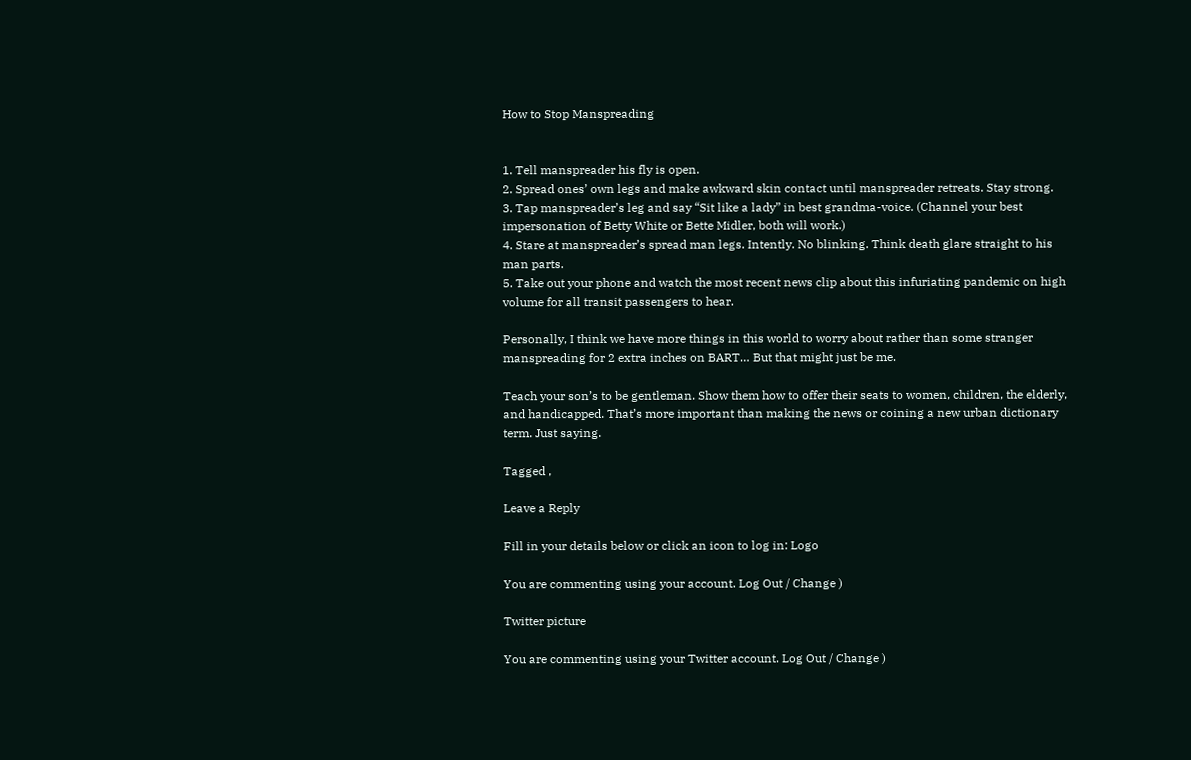How to Stop Manspreading


1. Tell manspreader his fly is open.
2. Spread ones’ own legs and make awkward skin contact until manspreader retreats. Stay strong.
3. Tap manspreader’s leg and say “Sit like a lady” in best grandma-voice. (Channel your best impersonation of Betty White or Bette Midler, both will work.)
4. Stare at manspreader’s spread man legs. Intently. No blinking. Think death glare straight to his man parts.
5. Take out your phone and watch the most recent news clip about this infuriating pandemic on high volume for all transit passengers to hear.

Personally, I think we have more things in this world to worry about rather than some stranger manspreading for 2 extra inches on BART… But that might just be me.

Teach your son’s to be gentleman. Show them how to offer their seats to women, children, the elderly, and handicapped. That’s more important than making the news or coining a new urban dictionary term. Just saying.

Tagged ,

Leave a Reply

Fill in your details below or click an icon to log in: Logo

You are commenting using your account. Log Out / Change )

Twitter picture

You are commenting using your Twitter account. Log Out / Change )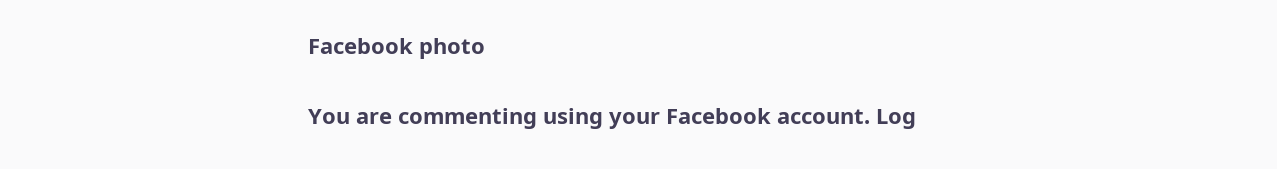Facebook photo

You are commenting using your Facebook account. Log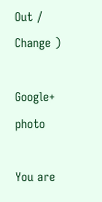Out / Change )

Google+ photo

You are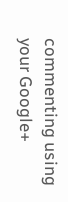commenting using your Google+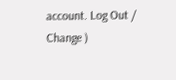account. Log Out / Change )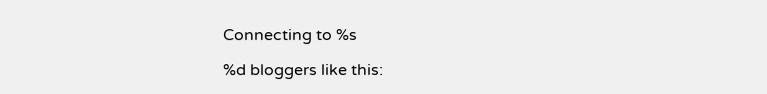Connecting to %s

%d bloggers like this: